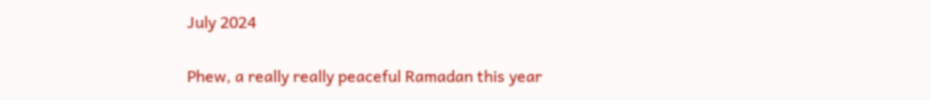July 2024

Phew, a really really peaceful Ramadan this year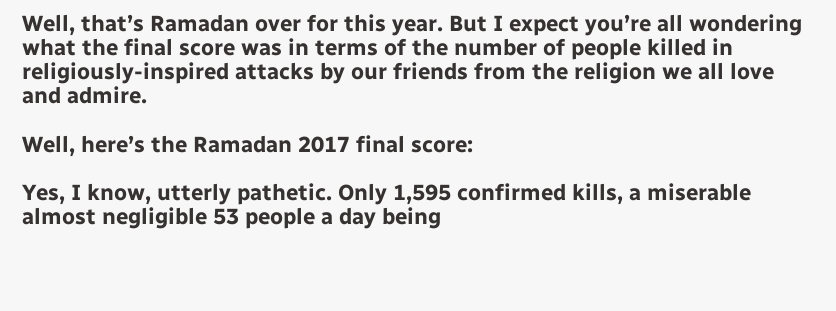Well, that’s Ramadan over for this year. But I expect you’re all wondering what the final score was in terms of the number of people killed in religiously-inspired attacks by our friends from the religion we all love and admire.

Well, here’s the Ramadan 2017 final score:

Yes, I know, utterly pathetic. Only 1,595 confirmed kills, a miserable almost negligible 53 people a day being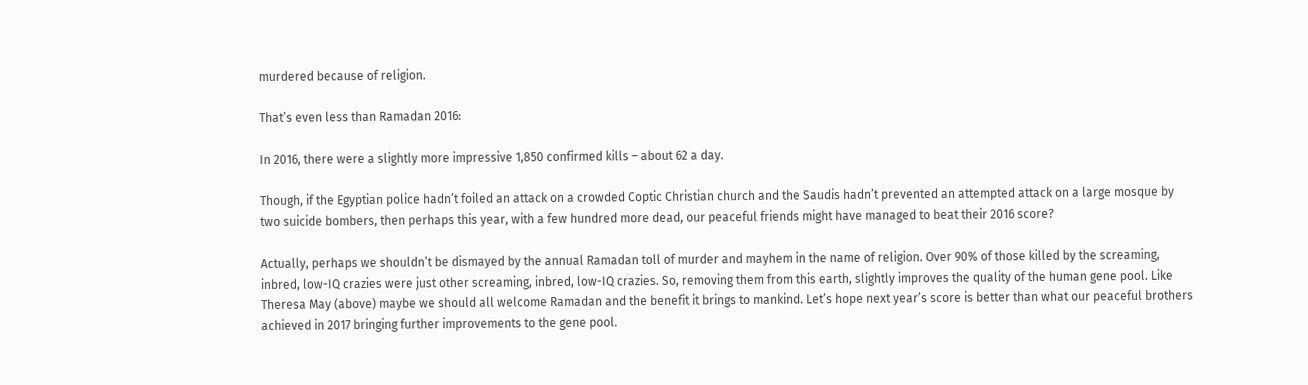murdered because of religion.

That’s even less than Ramadan 2016:

In 2016, there were a slightly more impressive 1,850 confirmed kills – about 62 a day.

Though, if the Egyptian police hadn’t foiled an attack on a crowded Coptic Christian church and the Saudis hadn’t prevented an attempted attack on a large mosque by two suicide bombers, then perhaps this year, with a few hundred more dead, our peaceful friends might have managed to beat their 2016 score?

Actually, perhaps we shouldn’t be dismayed by the annual Ramadan toll of murder and mayhem in the name of religion. Over 90% of those killed by the screaming, inbred, low-IQ crazies were just other screaming, inbred, low-IQ crazies. So, removing them from this earth, slightly improves the quality of the human gene pool. Like Theresa May (above) maybe we should all welcome Ramadan and the benefit it brings to mankind. Let’s hope next year’s score is better than what our peaceful brothers achieved in 2017 bringing further improvements to the gene pool.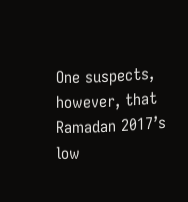One suspects, however, that Ramadan 2017’s low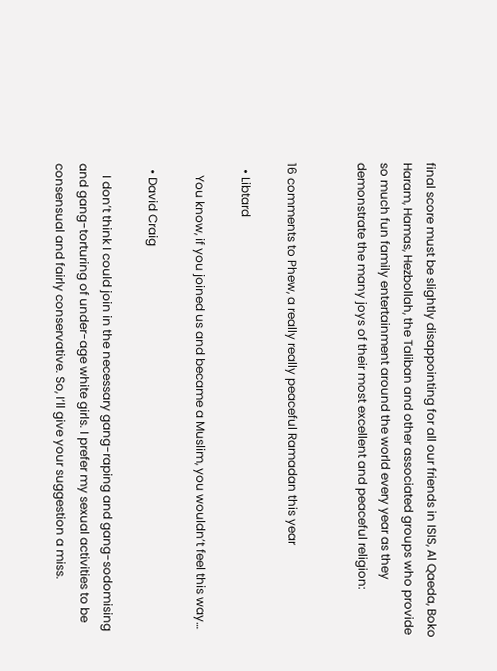final score must be slightly disappointing for all our friends in ISIS, Al Qaeda, Boko Haram, Hamas, Hezbollah, the Taliban and other associated groups who provide so much fun family entertainment around the world every year as they demonstrate the many joys of their most excellent and peaceful religion:


16 comments to Phew, a really really peaceful Ramadan this year

  • Libtard

    You know, if you joined us and became a Muslim, you wouldn’t feel this way…

  • David Craig

    I don’t think I could join in the necessary gang-raping and gang-sodomising and gang-torturing of under-age white girls. I prefer my sexual activities to be consensual and fairly conservative. So, I’ll give your suggestion a miss.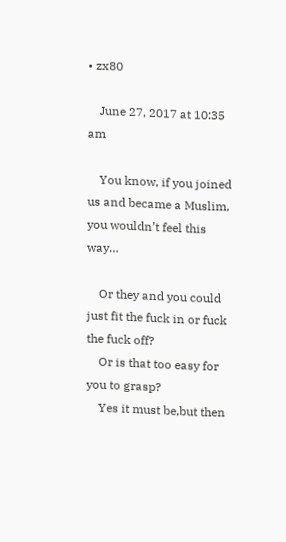• zx80

    June 27, 2017 at 10:35 am

    You know, if you joined us and became a Muslim, you wouldn’t feel this way…

    Or they and you could just fit the fuck in or fuck the fuck off?
    Or is that too easy for you to grasp?
    Yes it must be,but then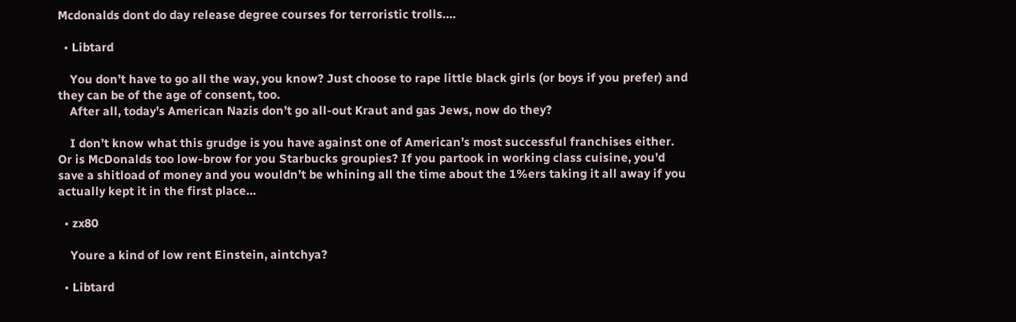Mcdonalds dont do day release degree courses for terroristic trolls….

  • Libtard

    You don’t have to go all the way, you know? Just choose to rape little black girls (or boys if you prefer) and they can be of the age of consent, too.
    After all, today’s American Nazis don’t go all-out Kraut and gas Jews, now do they?

    I don’t know what this grudge is you have against one of American’s most successful franchises either. Or is McDonalds too low-brow for you Starbucks groupies? If you partook in working class cuisine, you’d save a shitload of money and you wouldn’t be whining all the time about the 1%ers taking it all away if you actually kept it in the first place…

  • zx80

    Youre a kind of low rent Einstein, aintchya?

  • Libtard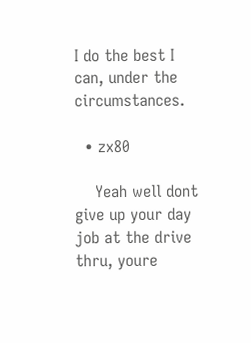I do the best I can, under the circumstances.

  • zx80

    Yeah well dont give up your day job at the drive thru, youre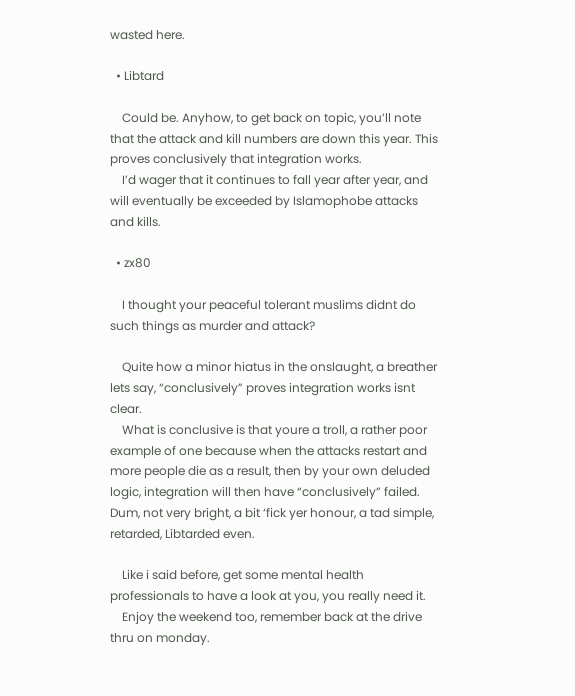wasted here.

  • Libtard

    Could be. Anyhow, to get back on topic, you’ll note that the attack and kill numbers are down this year. This proves conclusively that integration works.
    I’d wager that it continues to fall year after year, and will eventually be exceeded by Islamophobe attacks and kills.

  • zx80

    I thought your peaceful tolerant muslims didnt do such things as murder and attack?

    Quite how a minor hiatus in the onslaught, a breather lets say, “conclusively” proves integration works isnt clear.
    What is conclusive is that youre a troll, a rather poor example of one because when the attacks restart and more people die as a result, then by your own deluded logic, integration will then have “conclusively” failed. Dum, not very bright, a bit ‘fick yer honour, a tad simple, retarded, Libtarded even.

    Like i said before, get some mental health professionals to have a look at you, you really need it.
    Enjoy the weekend too, remember back at the drive thru on monday.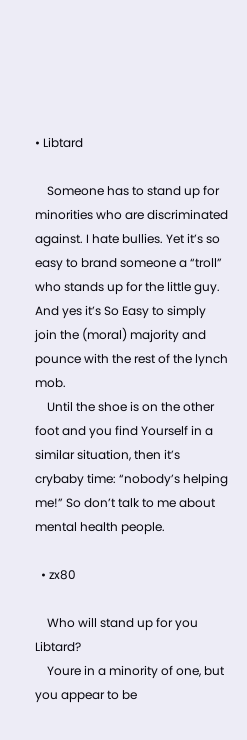• Libtard

    Someone has to stand up for minorities who are discriminated against. I hate bullies. Yet it’s so easy to brand someone a “troll” who stands up for the little guy. And yes it’s So Easy to simply join the (moral) majority and pounce with the rest of the lynch mob.
    Until the shoe is on the other foot and you find Yourself in a similar situation, then it’s crybaby time: “nobody’s helping me!” So don’t talk to me about mental health people.

  • zx80

    Who will stand up for you Libtard?
    Youre in a minority of one, but you appear to be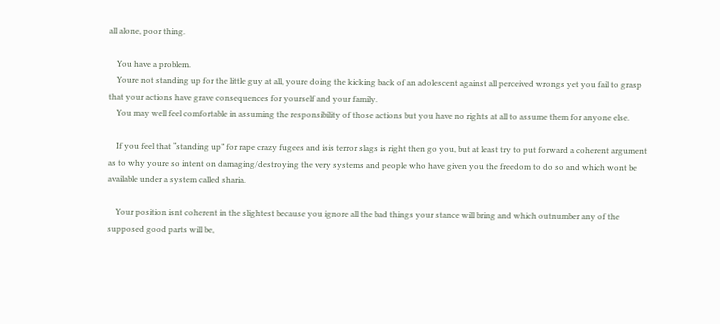all alone, poor thing.

    You have a problem.
    Youre not standing up for the little guy at all, youre doing the kicking back of an adolescent against all perceived wrongs yet you fail to grasp that your actions have grave consequences for yourself and your family.
    You may well feel comfortable in assuming the responsibility of those actions but you have no rights at all to assume them for anyone else.

    If you feel that “standing up” for rape crazy fugees and isis terror slags is right then go you, but at least try to put forward a coherent argument as to why youre so intent on damaging/destroying the very systems and people who have given you the freedom to do so and which wont be available under a system called sharia.

    Your position isnt coherent in the slightest because you ignore all the bad things your stance will bring and which outnumber any of the supposed good parts will be,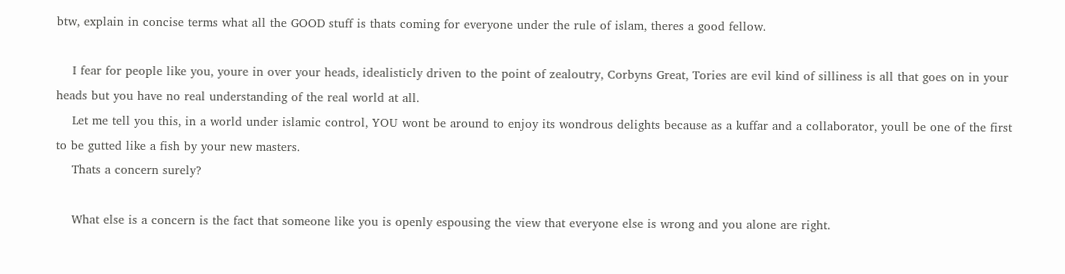btw, explain in concise terms what all the GOOD stuff is thats coming for everyone under the rule of islam, theres a good fellow.

    I fear for people like you, youre in over your heads, idealisticly driven to the point of zealoutry, Corbyns Great, Tories are evil kind of silliness is all that goes on in your heads but you have no real understanding of the real world at all.
    Let me tell you this, in a world under islamic control, YOU wont be around to enjoy its wondrous delights because as a kuffar and a collaborator, youll be one of the first to be gutted like a fish by your new masters.
    Thats a concern surely?

    What else is a concern is the fact that someone like you is openly espousing the view that everyone else is wrong and you alone are right.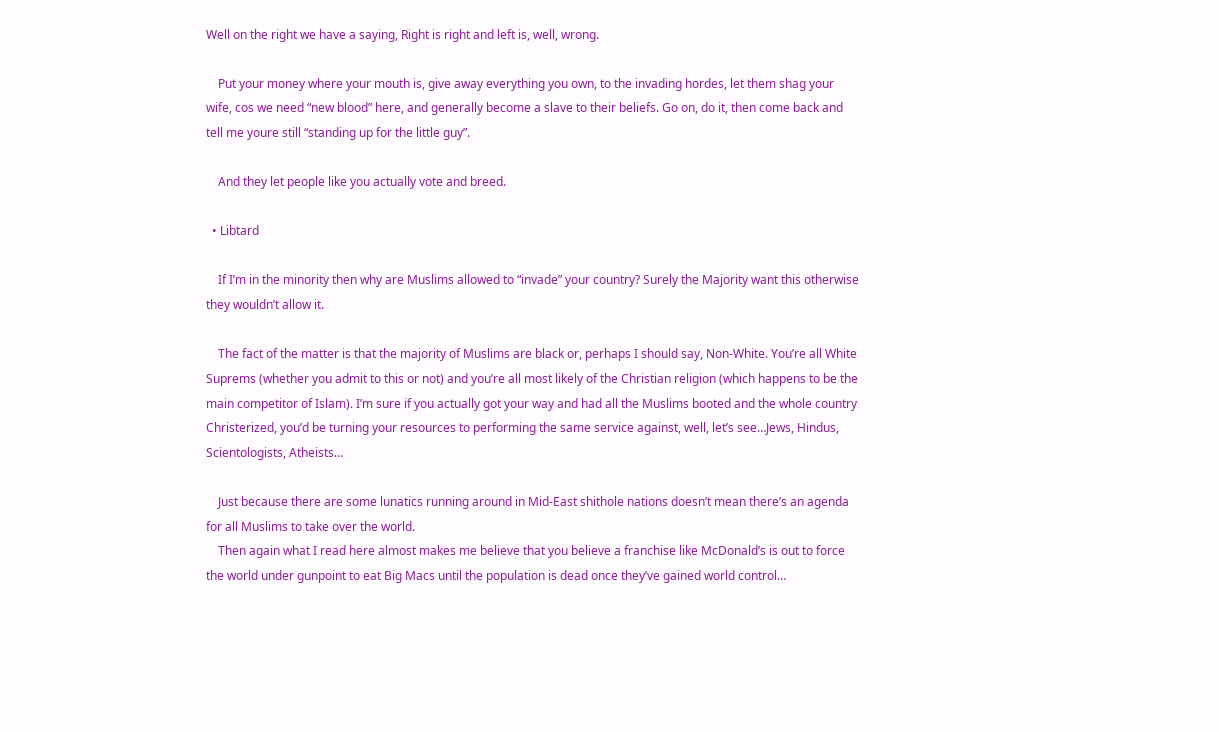Well on the right we have a saying, Right is right and left is, well, wrong.

    Put your money where your mouth is, give away everything you own, to the invading hordes, let them shag your wife, cos we need “new blood” here, and generally become a slave to their beliefs. Go on, do it, then come back and tell me youre still “standing up for the little guy”.

    And they let people like you actually vote and breed.

  • Libtard

    If I’m in the minority then why are Muslims allowed to “invade” your country? Surely the Majority want this otherwise they wouldn’t allow it.

    The fact of the matter is that the majority of Muslims are black or, perhaps I should say, Non-White. You’re all White Suprems (whether you admit to this or not) and you’re all most likely of the Christian religion (which happens to be the main competitor of Islam). I’m sure if you actually got your way and had all the Muslims booted and the whole country Christerized, you’d be turning your resources to performing the same service against, well, let’s see…Jews, Hindus, Scientologists, Atheists…

    Just because there are some lunatics running around in Mid-East shithole nations doesn’t mean there’s an agenda for all Muslims to take over the world.
    Then again what I read here almost makes me believe that you believe a franchise like McDonald’s is out to force the world under gunpoint to eat Big Macs until the population is dead once they’ve gained world control…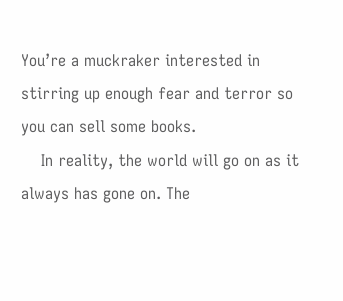You’re a muckraker interested in stirring up enough fear and terror so you can sell some books.
    In reality, the world will go on as it always has gone on. The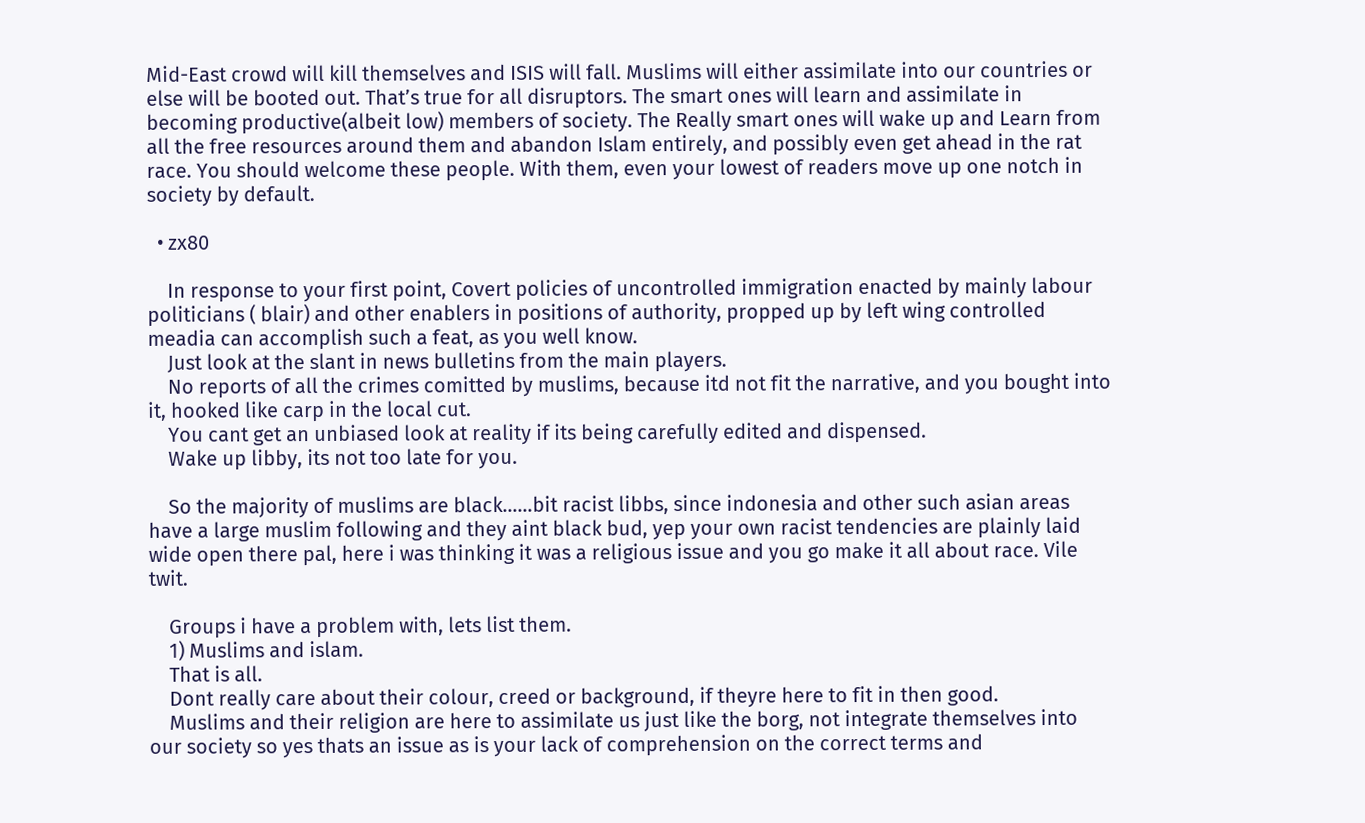Mid-East crowd will kill themselves and ISIS will fall. Muslims will either assimilate into our countries or else will be booted out. That’s true for all disruptors. The smart ones will learn and assimilate in becoming productive(albeit low) members of society. The Really smart ones will wake up and Learn from all the free resources around them and abandon Islam entirely, and possibly even get ahead in the rat race. You should welcome these people. With them, even your lowest of readers move up one notch in society by default.

  • zx80

    In response to your first point, Covert policies of uncontrolled immigration enacted by mainly labour politicians ( blair) and other enablers in positions of authority, propped up by left wing controlled meadia can accomplish such a feat, as you well know.
    Just look at the slant in news bulletins from the main players.
    No reports of all the crimes comitted by muslims, because itd not fit the narrative, and you bought into it, hooked like carp in the local cut.
    You cant get an unbiased look at reality if its being carefully edited and dispensed.
    Wake up libby, its not too late for you.

    So the majority of muslims are black……bit racist libbs, since indonesia and other such asian areas have a large muslim following and they aint black bud, yep your own racist tendencies are plainly laid wide open there pal, here i was thinking it was a religious issue and you go make it all about race. Vile twit.

    Groups i have a problem with, lets list them.
    1) Muslims and islam.
    That is all.
    Dont really care about their colour, creed or background, if theyre here to fit in then good.
    Muslims and their religion are here to assimilate us just like the borg, not integrate themselves into our society so yes thats an issue as is your lack of comprehension on the correct terms and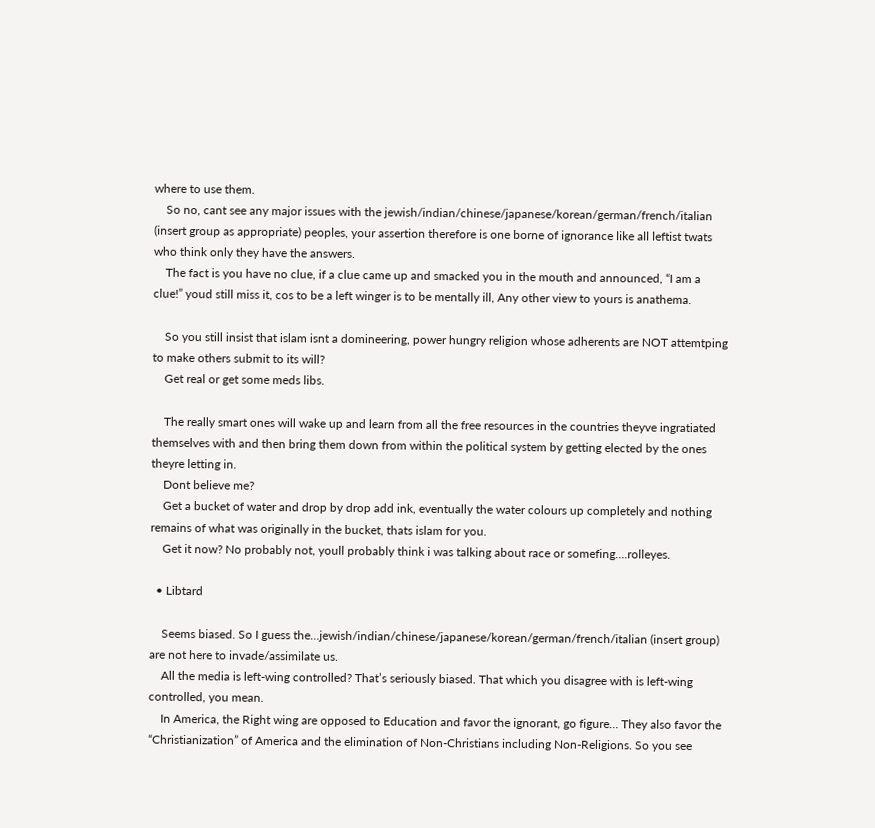where to use them.
    So no, cant see any major issues with the jewish/indian/chinese/japanese/korean/german/french/italian (insert group as appropriate) peoples, your assertion therefore is one borne of ignorance like all leftist twats who think only they have the answers.
    The fact is you have no clue, if a clue came up and smacked you in the mouth and announced, “I am a clue!” youd still miss it, cos to be a left winger is to be mentally ill, Any other view to yours is anathema.

    So you still insist that islam isnt a domineering, power hungry religion whose adherents are NOT attemtping to make others submit to its will?
    Get real or get some meds libs.

    The really smart ones will wake up and learn from all the free resources in the countries theyve ingratiated themselves with and then bring them down from within the political system by getting elected by the ones theyre letting in.
    Dont believe me?
    Get a bucket of water and drop by drop add ink, eventually the water colours up completely and nothing remains of what was originally in the bucket, thats islam for you.
    Get it now? No probably not, youll probably think i was talking about race or somefing….rolleyes.

  • Libtard

    Seems biased. So I guess the…jewish/indian/chinese/japanese/korean/german/french/italian (insert group) are not here to invade/assimilate us.
    All the media is left-wing controlled? That’s seriously biased. That which you disagree with is left-wing controlled, you mean.
    In America, the Right wing are opposed to Education and favor the ignorant, go figure… They also favor the “Christianization” of America and the elimination of Non-Christians including Non-Religions. So you see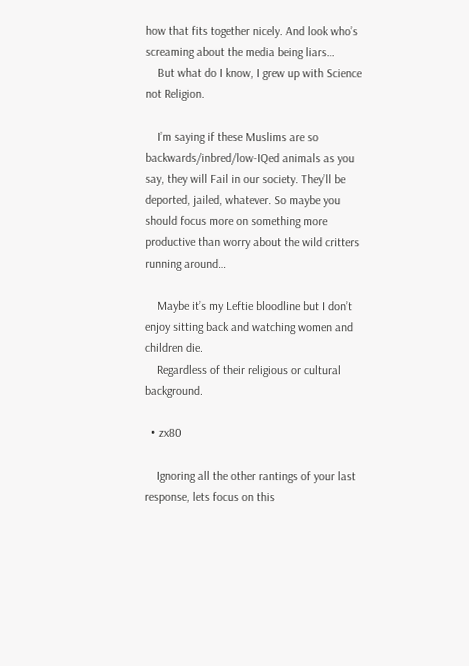how that fits together nicely. And look who’s screaming about the media being liars…
    But what do I know, I grew up with Science not Religion.

    I’m saying if these Muslims are so backwards/inbred/low-IQed animals as you say, they will Fail in our society. They’ll be deported, jailed, whatever. So maybe you should focus more on something more productive than worry about the wild critters running around…

    Maybe it’s my Leftie bloodline but I don’t enjoy sitting back and watching women and children die.
    Regardless of their religious or cultural background.

  • zx80

    Ignoring all the other rantings of your last response, lets focus on this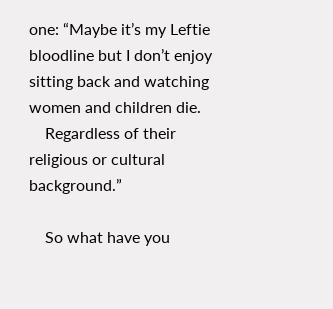one: “Maybe it’s my Leftie bloodline but I don’t enjoy sitting back and watching women and children die.
    Regardless of their religious or cultural background.”

    So what have you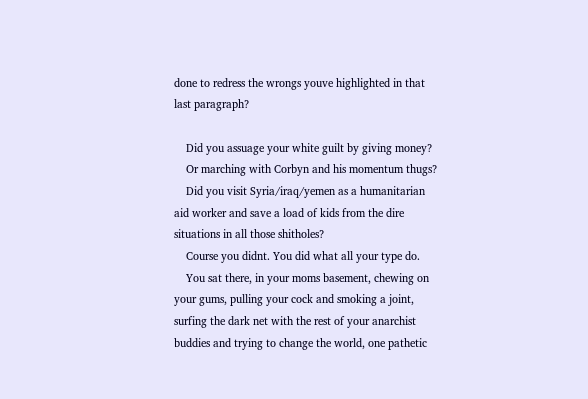done to redress the wrongs youve highlighted in that last paragraph?

    Did you assuage your white guilt by giving money?
    Or marching with Corbyn and his momentum thugs?
    Did you visit Syria/iraq/yemen as a humanitarian aid worker and save a load of kids from the dire situations in all those shitholes?
    Course you didnt. You did what all your type do.
    You sat there, in your moms basement, chewing on your gums, pulling your cock and smoking a joint, surfing the dark net with the rest of your anarchist buddies and trying to change the world, one pathetic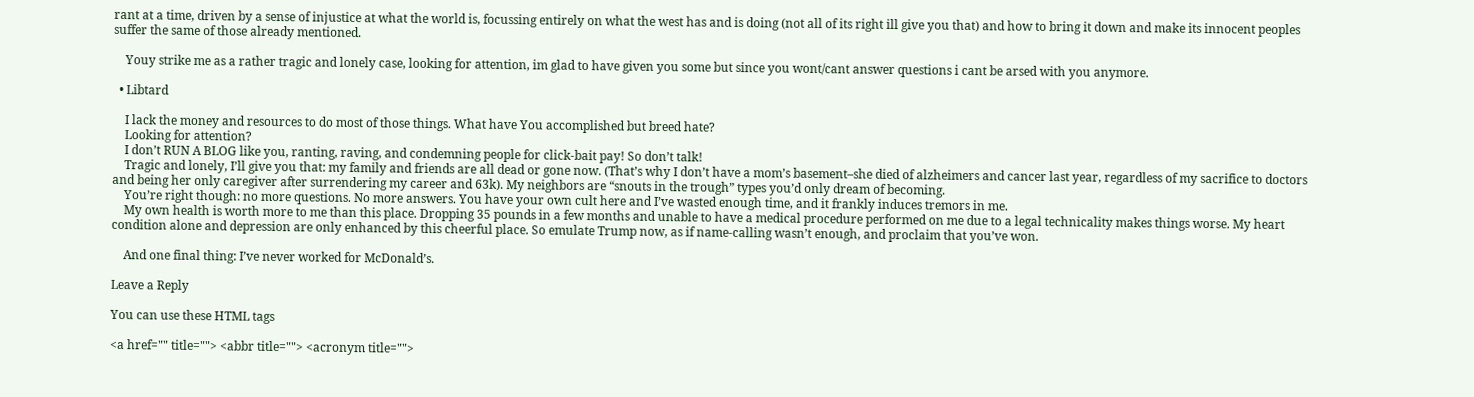rant at a time, driven by a sense of injustice at what the world is, focussing entirely on what the west has and is doing (not all of its right ill give you that) and how to bring it down and make its innocent peoples suffer the same of those already mentioned.

    Youy strike me as a rather tragic and lonely case, looking for attention, im glad to have given you some but since you wont/cant answer questions i cant be arsed with you anymore.

  • Libtard

    I lack the money and resources to do most of those things. What have You accomplished but breed hate?
    Looking for attention?
    I don’t RUN A BLOG like you, ranting, raving, and condemning people for click-bait pay! So don’t talk!
    Tragic and lonely, I’ll give you that: my family and friends are all dead or gone now. (That’s why I don’t have a mom’s basement–she died of alzheimers and cancer last year, regardless of my sacrifice to doctors and being her only caregiver after surrendering my career and 63k). My neighbors are “snouts in the trough” types you’d only dream of becoming.
    You’re right though: no more questions. No more answers. You have your own cult here and I’ve wasted enough time, and it frankly induces tremors in me.
    My own health is worth more to me than this place. Dropping 35 pounds in a few months and unable to have a medical procedure performed on me due to a legal technicality makes things worse. My heart condition alone and depression are only enhanced by this cheerful place. So emulate Trump now, as if name-calling wasn’t enough, and proclaim that you’ve won.

    And one final thing: I’ve never worked for McDonald’s.

Leave a Reply

You can use these HTML tags

<a href="" title=""> <abbr title=""> <acronym title="">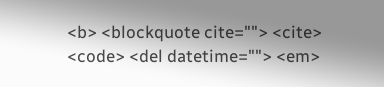<b> <blockquote cite=""> <cite> <code> <del datetime=""> <em>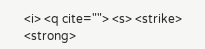<i> <q cite=""> <s> <strike> <strong>